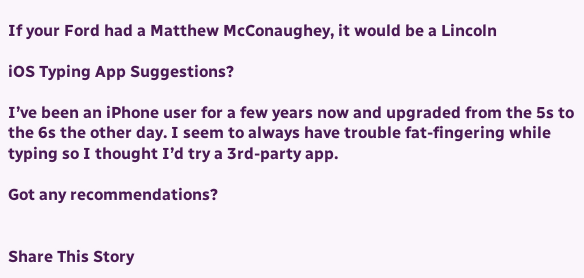If your Ford had a Matthew McConaughey, it would be a Lincoln

iOS Typing App Suggestions?

I’ve been an iPhone user for a few years now and upgraded from the 5s to the 6s the other day. I seem to always have trouble fat-fingering while typing so I thought I’d try a 3rd-party app.

Got any recommendations?


Share This Story